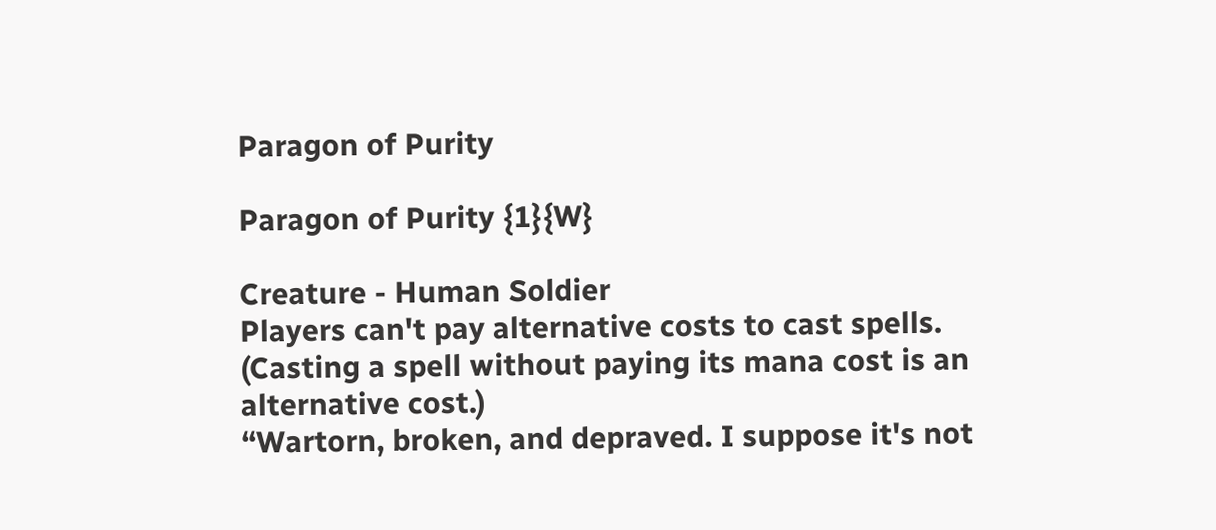Paragon of Purity

Paragon of Purity {1}{W}

Creature - Human Soldier
Players can't pay alternative costs to cast spells. (Casting a spell without paying its mana cost is an alternative cost.)
“Wartorn, broken, and depraved. I suppose it's not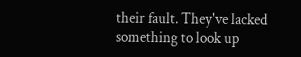their fault. They've lacked something to look up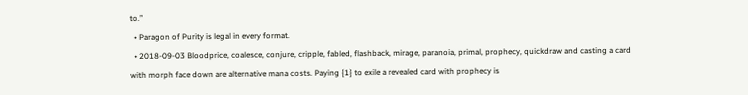to.”
  • Paragon of Purity is legal in every format.
  • 2018-09-03 Bloodprice, coalesce, conjure, cripple, fabled, flashback, mirage, paranoia, primal, prophecy, quickdraw and casting a card with morph face down are alternative mana costs. Paying {1} to exile a revealed card with prophecy is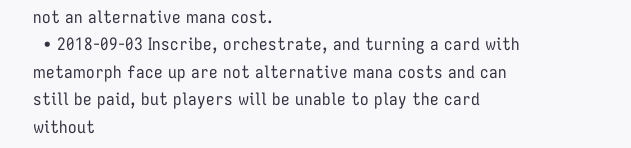not an alternative mana cost.
  • 2018-09-03 Inscribe, orchestrate, and turning a card with metamorph face up are not alternative mana costs and can still be paid, but players will be unable to play the card without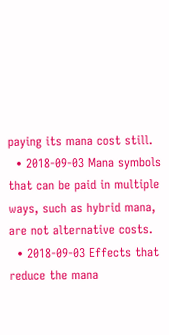paying its mana cost still.
  • 2018-09-03 Mana symbols that can be paid in multiple ways, such as hybrid mana, are not alternative costs.
  • 2018-09-03 Effects that reduce the mana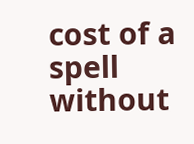cost of a spell without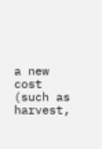a new cost (such as harvest,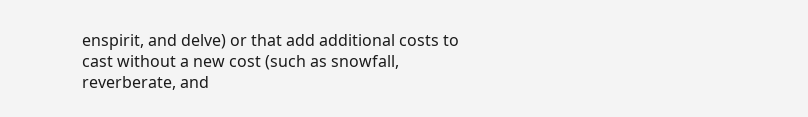enspirit, and delve) or that add additional costs to cast without a new cost (such as snowfall, reverberate, and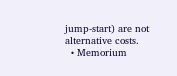jump-start) are not alternative costs.
  • Memorium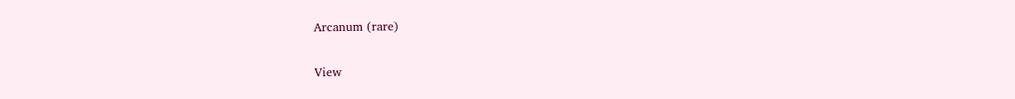Arcanum (rare)

View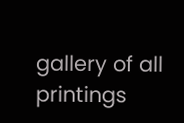gallery of all printings